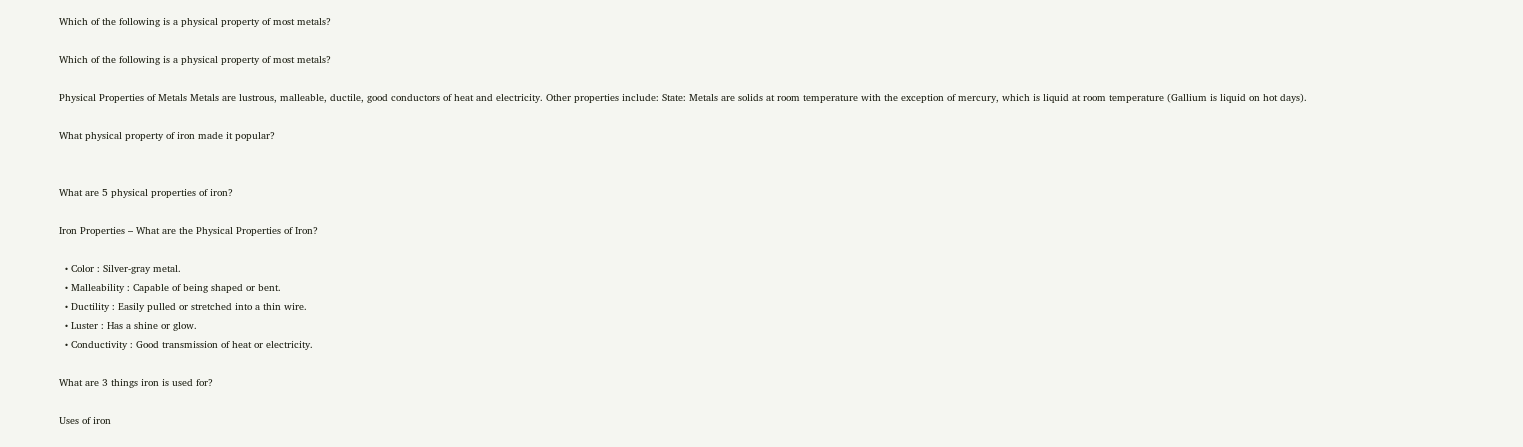Which of the following is a physical property of most metals?

Which of the following is a physical property of most metals?

Physical Properties of Metals Metals are lustrous, malleable, ductile, good conductors of heat and electricity. Other properties include: State: Metals are solids at room temperature with the exception of mercury, which is liquid at room temperature (Gallium is liquid on hot days).

What physical property of iron made it popular?


What are 5 physical properties of iron?

Iron Properties – What are the Physical Properties of Iron?

  • Color : Silver-gray metal.
  • Malleability : Capable of being shaped or bent.
  • Ductility : Easily pulled or stretched into a thin wire.
  • Luster : Has a shine or glow.
  • Conductivity : Good transmission of heat or electricity.

What are 3 things iron is used for?

Uses of iron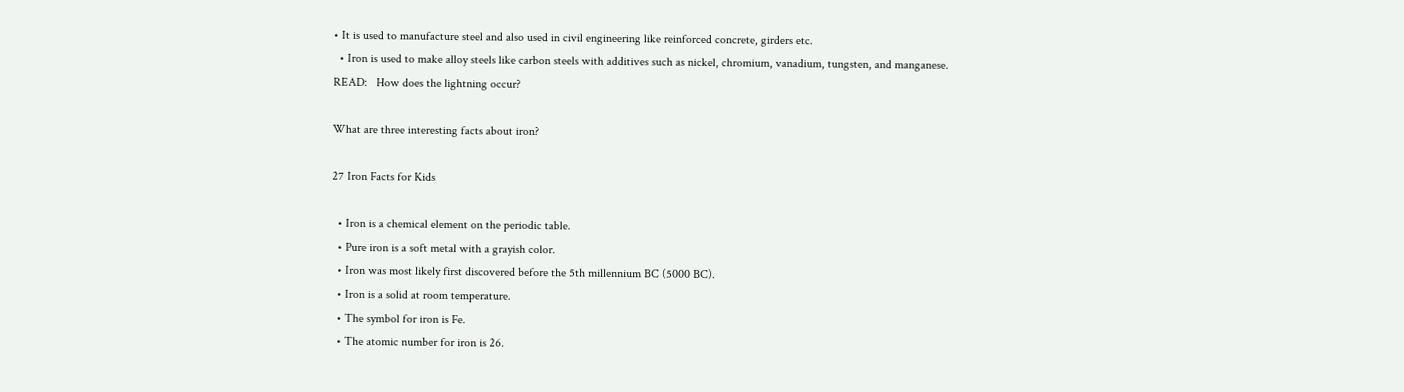• It is used to manufacture steel and also used in civil engineering like reinforced concrete, girders etc.
  • Iron is used to make alloy steels like carbon steels with additives such as nickel, chromium, vanadium, tungsten, and manganese.
READ:   How does the lightning occur?

What are three interesting facts about iron?

27 Iron Facts for Kids

  • Iron is a chemical element on the periodic table.
  • Pure iron is a soft metal with a grayish color.
  • Iron was most likely first discovered before the 5th millennium BC (5000 BC).
  • Iron is a solid at room temperature.
  • The symbol for iron is Fe.
  • The atomic number for iron is 26.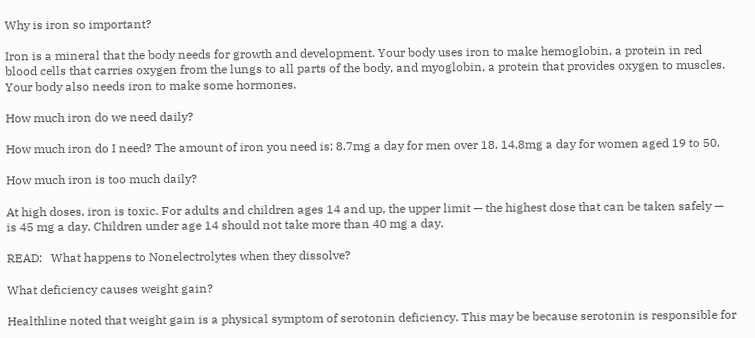Why is iron so important?

Iron is a mineral that the body needs for growth and development. Your body uses iron to make hemoglobin, a protein in red blood cells that carries oxygen from the lungs to all parts of the body, and myoglobin, a protein that provides oxygen to muscles. Your body also needs iron to make some hormones.

How much iron do we need daily?

How much iron do I need? The amount of iron you need is: 8.7mg a day for men over 18. 14.8mg a day for women aged 19 to 50.

How much iron is too much daily?

At high doses, iron is toxic. For adults and children ages 14 and up, the upper limit — the highest dose that can be taken safely — is 45 mg a day. Children under age 14 should not take more than 40 mg a day.

READ:   What happens to Nonelectrolytes when they dissolve?

What deficiency causes weight gain?

Healthline noted that weight gain is a physical symptom of serotonin deficiency. This may be because serotonin is responsible for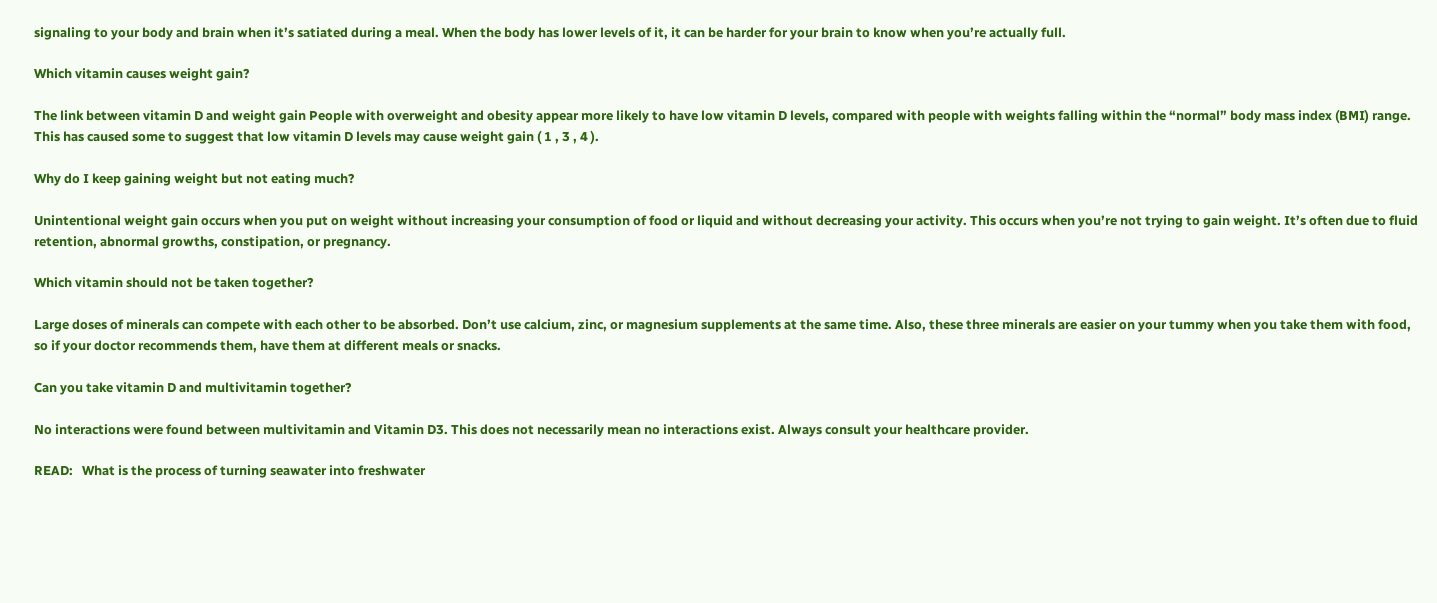signaling to your body and brain when it’s satiated during a meal. When the body has lower levels of it, it can be harder for your brain to know when you’re actually full.

Which vitamin causes weight gain?

The link between vitamin D and weight gain People with overweight and obesity appear more likely to have low vitamin D levels, compared with people with weights falling within the “normal” body mass index (BMI) range. This has caused some to suggest that low vitamin D levels may cause weight gain ( 1 , 3 , 4 ).

Why do I keep gaining weight but not eating much?

Unintentional weight gain occurs when you put on weight without increasing your consumption of food or liquid and without decreasing your activity. This occurs when you’re not trying to gain weight. It’s often due to fluid retention, abnormal growths, constipation, or pregnancy.

Which vitamin should not be taken together?

Large doses of minerals can compete with each other to be absorbed. Don’t use calcium, zinc, or magnesium supplements at the same time. Also, these three minerals are easier on your tummy when you take them with food, so if your doctor recommends them, have them at different meals or snacks.

Can you take vitamin D and multivitamin together?

No interactions were found between multivitamin and Vitamin D3. This does not necessarily mean no interactions exist. Always consult your healthcare provider.

READ:   What is the process of turning seawater into freshwater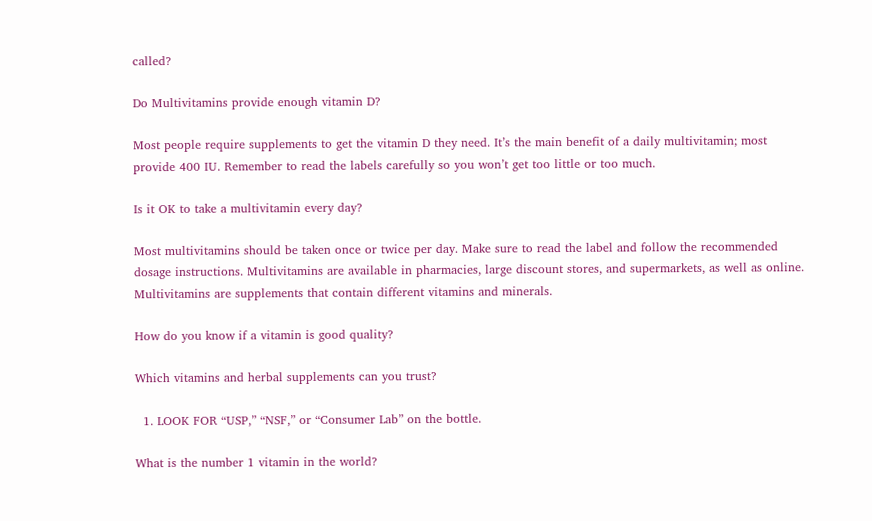called?

Do Multivitamins provide enough vitamin D?

Most people require supplements to get the vitamin D they need. It’s the main benefit of a daily multivitamin; most provide 400 IU. Remember to read the labels carefully so you won’t get too little or too much.

Is it OK to take a multivitamin every day?

Most multivitamins should be taken once or twice per day. Make sure to read the label and follow the recommended dosage instructions. Multivitamins are available in pharmacies, large discount stores, and supermarkets, as well as online. Multivitamins are supplements that contain different vitamins and minerals.

How do you know if a vitamin is good quality?

Which vitamins and herbal supplements can you trust?

  1. LOOK FOR “USP,” “NSF,” or “Consumer Lab” on the bottle.

What is the number 1 vitamin in the world?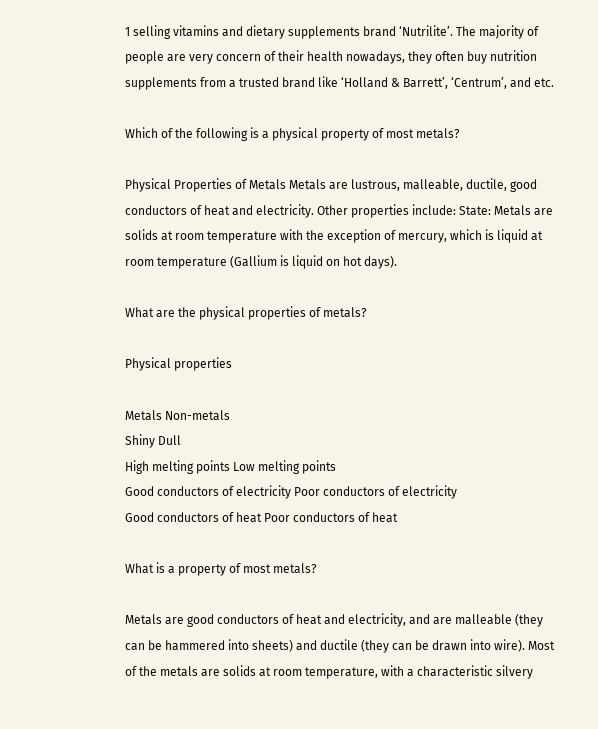1 selling vitamins and dietary supplements brand ‘Nutrilite’. The majority of people are very concern of their health nowadays, they often buy nutrition supplements from a trusted brand like ‘Holland & Barrett’, ‘Centrum’, and etc.

Which of the following is a physical property of most metals?

Physical Properties of Metals Metals are lustrous, malleable, ductile, good conductors of heat and electricity. Other properties include: State: Metals are solids at room temperature with the exception of mercury, which is liquid at room temperature (Gallium is liquid on hot days).

What are the physical properties of metals?

Physical properties

Metals Non-metals
Shiny Dull
High melting points Low melting points
Good conductors of electricity Poor conductors of electricity
Good conductors of heat Poor conductors of heat

What is a property of most metals?

Metals are good conductors of heat and electricity, and are malleable (they can be hammered into sheets) and ductile (they can be drawn into wire). Most of the metals are solids at room temperature, with a characteristic silvery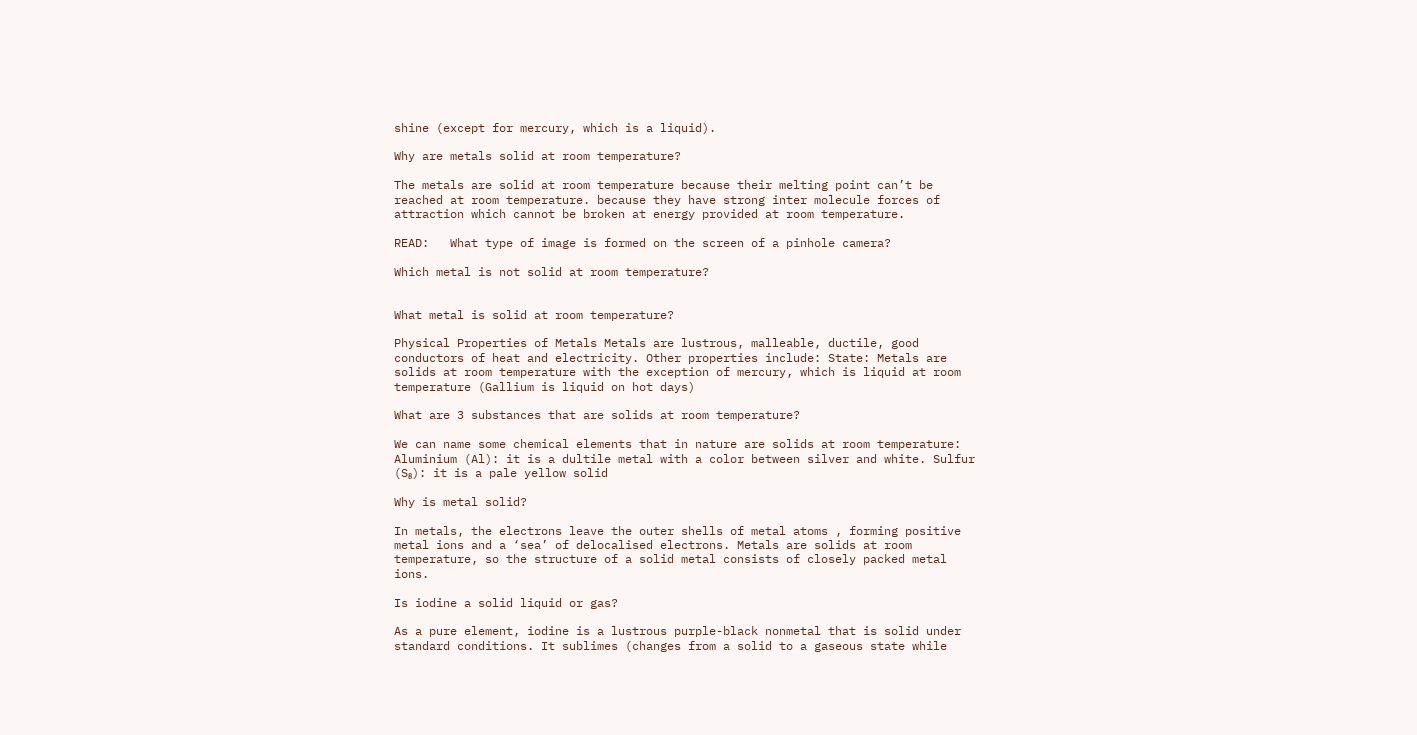shine (except for mercury, which is a liquid).

Why are metals solid at room temperature?

The metals are solid at room temperature because their melting point can’t be reached at room temperature. because they have strong inter molecule forces of attraction which cannot be broken at energy provided at room temperature.

READ:   What type of image is formed on the screen of a pinhole camera?

Which metal is not solid at room temperature?


What metal is solid at room temperature?

Physical Properties of Metals Metals are lustrous, malleable, ductile, good conductors of heat and electricity. Other properties include: State: Metals are solids at room temperature with the exception of mercury, which is liquid at room temperature (Gallium is liquid on hot days)

What are 3 substances that are solids at room temperature?

We can name some chemical elements that in nature are solids at room temperature: Aluminium (Al): it is a dultile metal with a color between silver and white. Sulfur (S₈): it is a pale yellow solid

Why is metal solid?

In metals, the electrons leave the outer shells of metal atoms , forming positive metal ions and a ‘sea’ of delocalised electrons. Metals are solids at room temperature, so the structure of a solid metal consists of closely packed metal ions.

Is iodine a solid liquid or gas?

As a pure element, iodine is a lustrous purple-black nonmetal that is solid under standard conditions. It sublimes (changes from a solid to a gaseous state while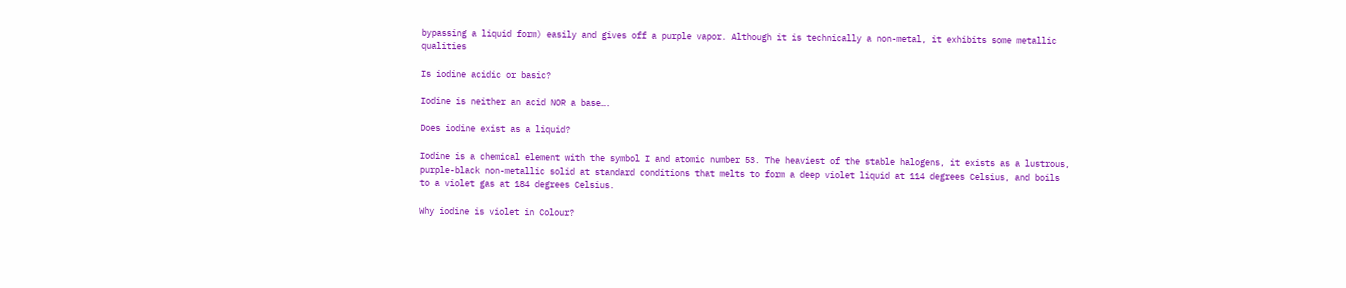bypassing a liquid form) easily and gives off a purple vapor. Although it is technically a non-metal, it exhibits some metallic qualities

Is iodine acidic or basic?

Iodine is neither an acid NOR a base….

Does iodine exist as a liquid?

Iodine is a chemical element with the symbol I and atomic number 53. The heaviest of the stable halogens, it exists as a lustrous, purple-black non-metallic solid at standard conditions that melts to form a deep violet liquid at 114 degrees Celsius, and boils to a violet gas at 184 degrees Celsius.

Why iodine is violet in Colour?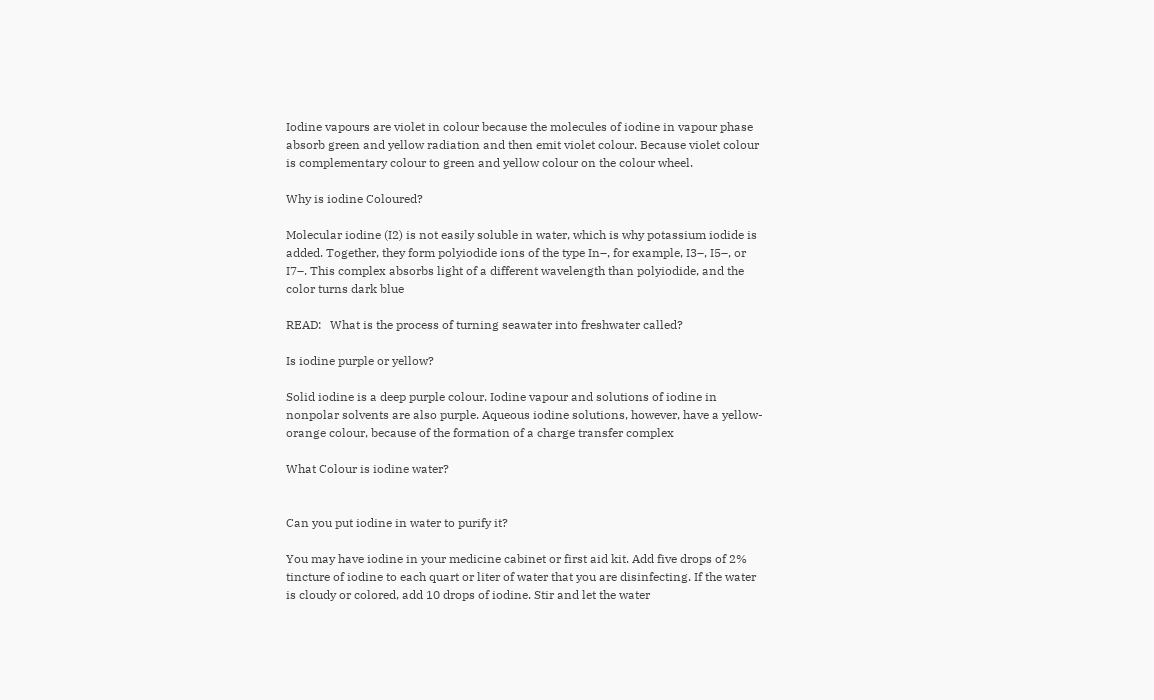Iodine vapours are violet in colour because the molecules of iodine in vapour phase absorb green and yellow radiation and then emit violet colour. Because violet colour is complementary colour to green and yellow colour on the colour wheel.

Why is iodine Coloured?

Molecular iodine (I2) is not easily soluble in water, which is why potassium iodide is added. Together, they form polyiodide ions of the type In–, for example, I3–, I5–, or I7–. This complex absorbs light of a different wavelength than polyiodide, and the color turns dark blue

READ:   What is the process of turning seawater into freshwater called?

Is iodine purple or yellow?

Solid iodine is a deep purple colour. Iodine vapour and solutions of iodine in nonpolar solvents are also purple. Aqueous iodine solutions, however, have a yellow-orange colour, because of the formation of a charge transfer complex

What Colour is iodine water?


Can you put iodine in water to purify it?

You may have iodine in your medicine cabinet or first aid kit. Add five drops of 2% tincture of iodine to each quart or liter of water that you are disinfecting. If the water is cloudy or colored, add 10 drops of iodine. Stir and let the water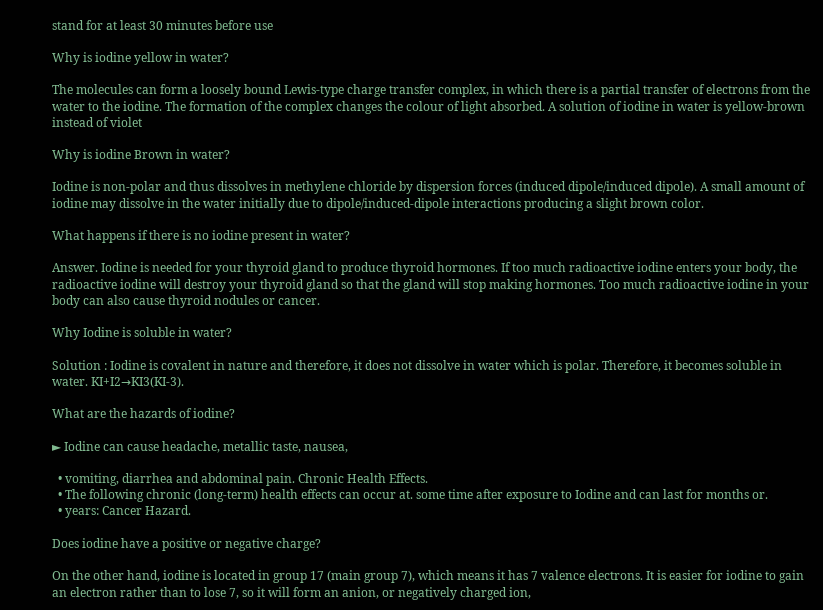stand for at least 30 minutes before use

Why is iodine yellow in water?

The molecules can form a loosely bound Lewis-type charge transfer complex, in which there is a partial transfer of electrons from the water to the iodine. The formation of the complex changes the colour of light absorbed. A solution of iodine in water is yellow-brown instead of violet

Why is iodine Brown in water?

Iodine is non-polar and thus dissolves in methylene chloride by dispersion forces (induced dipole/induced dipole). A small amount of iodine may dissolve in the water initially due to dipole/induced-dipole interactions producing a slight brown color.

What happens if there is no iodine present in water?

Answer. Iodine is needed for your thyroid gland to produce thyroid hormones. If too much radioactive iodine enters your body, the radioactive iodine will destroy your thyroid gland so that the gland will stop making hormones. Too much radioactive iodine in your body can also cause thyroid nodules or cancer.

Why Iodine is soluble in water?

Solution : Iodine is covalent in nature and therefore, it does not dissolve in water which is polar. Therefore, it becomes soluble in water. KI+I2→KI3(KI-3).

What are the hazards of iodine?

► Iodine can cause headache, metallic taste, nausea,

  • vomiting, diarrhea and abdominal pain. Chronic Health Effects.
  • The following chronic (long-term) health effects can occur at. some time after exposure to Iodine and can last for months or.
  • years: Cancer Hazard.

Does iodine have a positive or negative charge?

On the other hand, iodine is located in group 17 (main group 7), which means it has 7 valence electrons. It is easier for iodine to gain an electron rather than to lose 7, so it will form an anion, or negatively charged ion,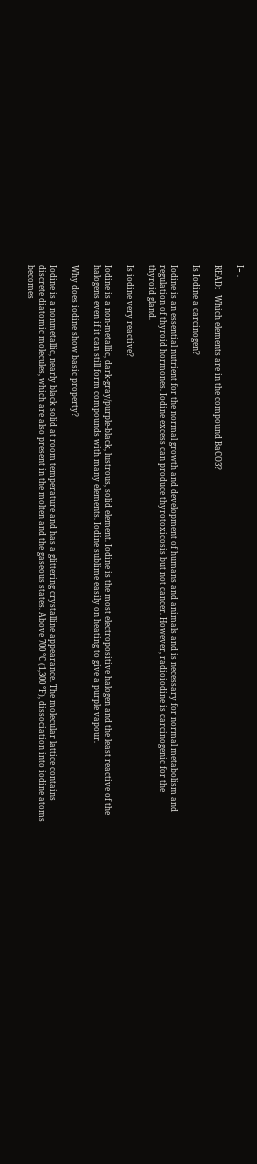I− .

READ:   Which elements are in the compound BaCO3?

Is Iodine a carcinogen?

Iodine is an essential nutrient for the normal growth and development of humans and animals and is necessary for normal metabolism and regulation of thyroid hormones. Iodine excess can produce thyrotoxicosis but not cancer. However, radioiodine is carcinogenic for the thyroid gland.

Is iodine very reactive?

Iodine is a non-metallic, dark-gray/purple-black, lustrous, solid element. Iodine is the most electropositive halogen and the least reactive of the halogens even if it can still form compounds with many elements. Iodine sublime easily on heating to give a purple vapour.

Why does iodine show basic property?

Iodine is a nonmetallic, nearly black solid at room temperature and has a glittering crystalline appearance. The molecular lattice contains discrete diatomic molecules, which are also present in the molten and the gaseous states. Above 700 °C (1,300 °F), dissociation into iodine atoms becomes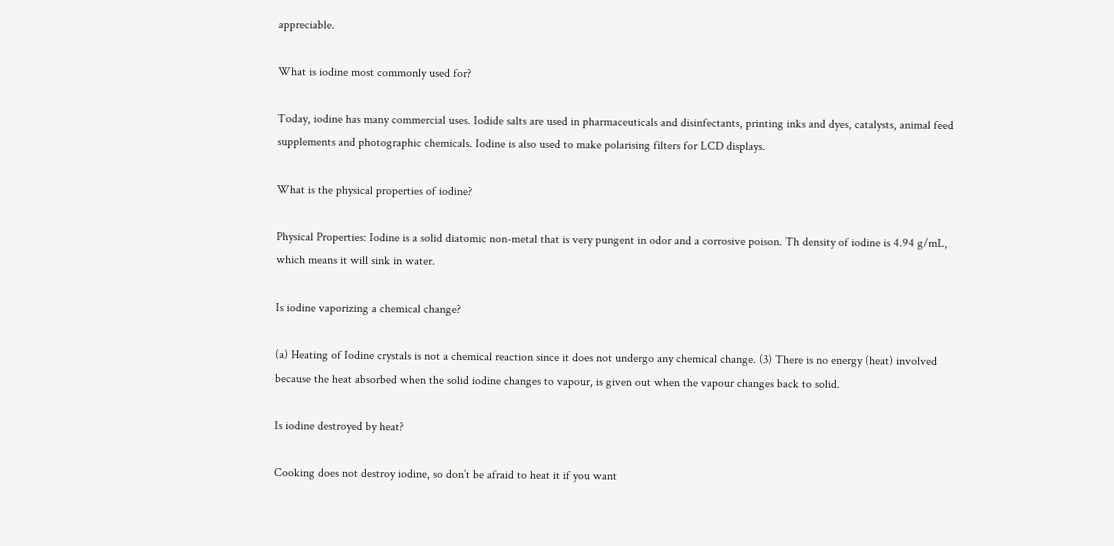appreciable.

What is iodine most commonly used for?

Today, iodine has many commercial uses. Iodide salts are used in pharmaceuticals and disinfectants, printing inks and dyes, catalysts, animal feed supplements and photographic chemicals. Iodine is also used to make polarising filters for LCD displays.

What is the physical properties of iodine?

Physical Properties: Iodine is a solid diatomic non-metal that is very pungent in odor and a corrosive poison. Th density of iodine is 4.94 g/mL, which means it will sink in water.

Is iodine vaporizing a chemical change?

(a) Heating of Iodine crystals is not a chemical reaction since it does not undergo any chemical change. (3) There is no energy (heat) involved because the heat absorbed when the solid iodine changes to vapour, is given out when the vapour changes back to solid.

Is iodine destroyed by heat?

Cooking does not destroy iodine, so don’t be afraid to heat it if you want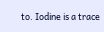to. Iodine is a trace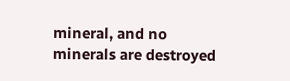mineral, and no minerals are destroyed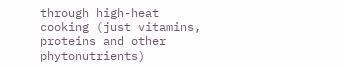through high-heat cooking (just vitamins, proteins and other phytonutrients)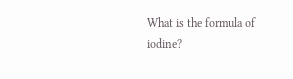What is the formula of iodine?